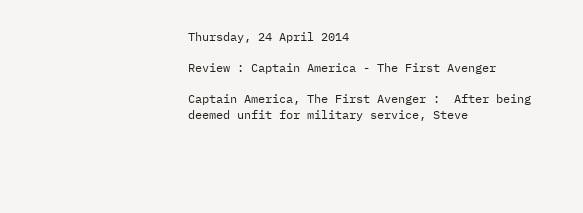Thursday, 24 April 2014

Review : Captain America - The First Avenger

Captain America, The First Avenger :  After being deemed unfit for military service, Steve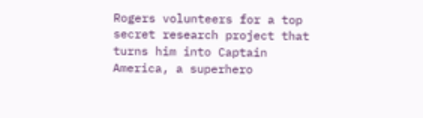Rogers volunteers for a top secret research project that turns him into Captain America, a superhero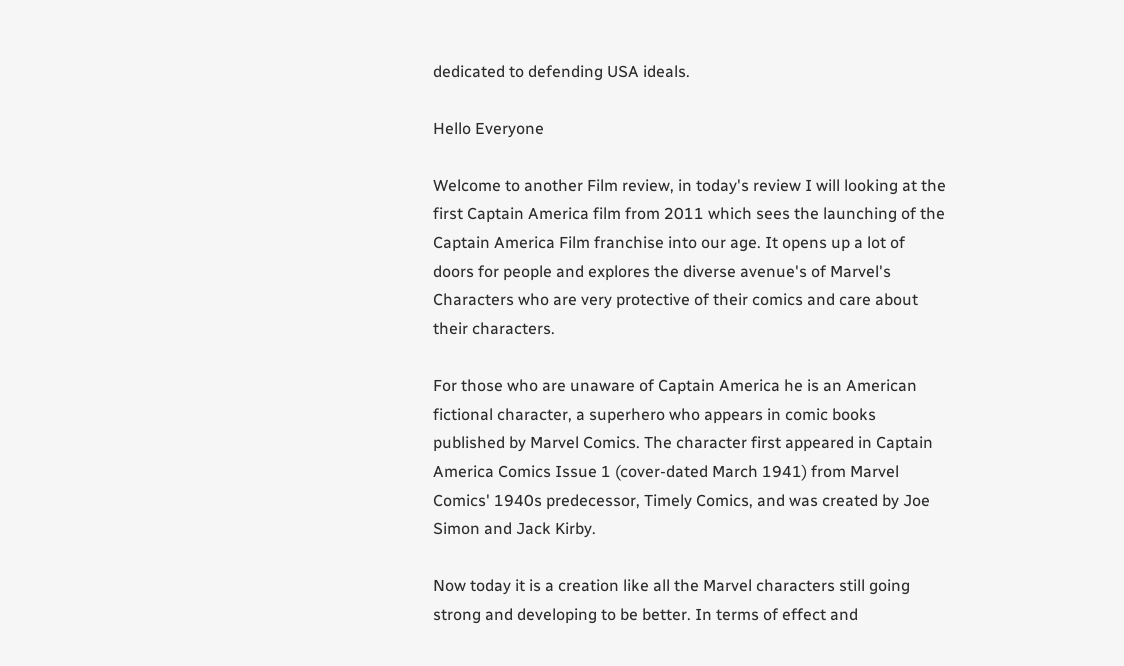dedicated to defending USA ideals.

Hello Everyone

Welcome to another Film review, in today's review I will looking at the first Captain America film from 2011 which sees the launching of the Captain America Film franchise into our age. It opens up a lot of doors for people and explores the diverse avenue's of Marvel's Characters who are very protective of their comics and care about their characters.

For those who are unaware of Captain America he is an American fictional character, a superhero who appears in comic books published by Marvel Comics. The character first appeared in Captain America Comics Issue 1 (cover-dated March 1941) from Marvel Comics' 1940s predecessor, Timely Comics, and was created by Joe Simon and Jack Kirby.

Now today it is a creation like all the Marvel characters still going strong and developing to be better. In terms of effect and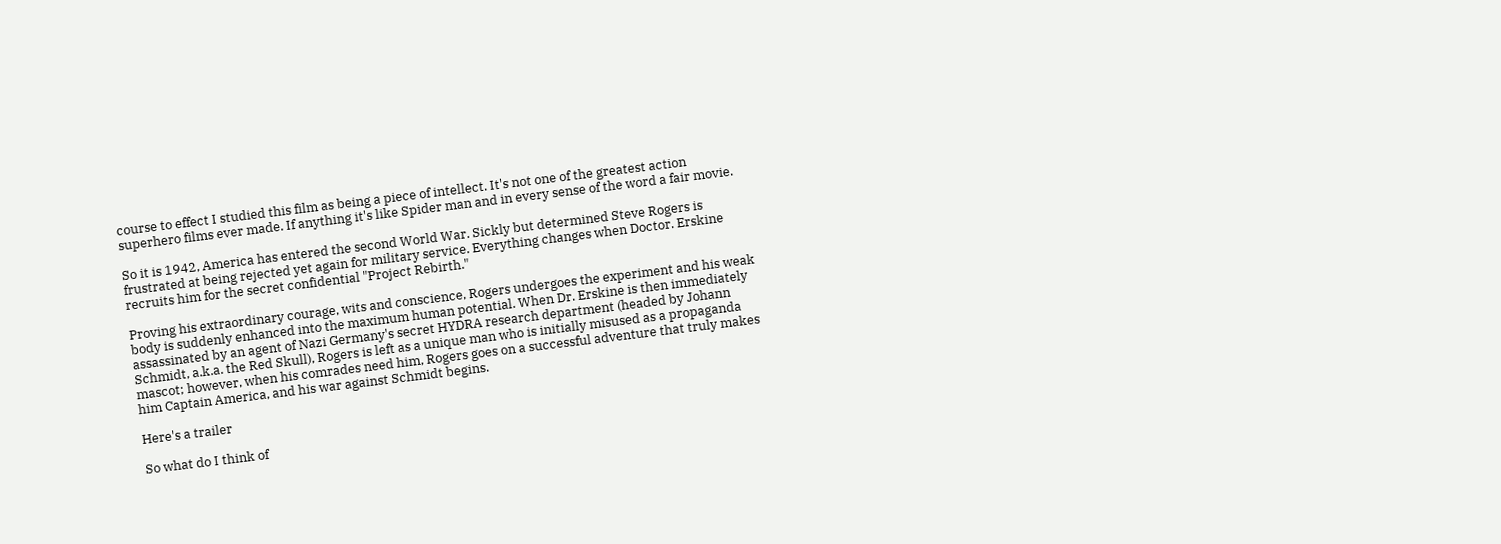course to effect I studied this film as being a piece of intellect. It's not one of the greatest action superhero films ever made. If anything it's like Spider man and in every sense of the word a fair movie.

So it is 1942, America has entered the second World War. Sickly but determined Steve Rogers is frustrated at being rejected yet again for military service. Everything changes when Doctor. Erskine recruits him for the secret confidential "Project Rebirth."

Proving his extraordinary courage, wits and conscience, Rogers undergoes the experiment and his weak body is suddenly enhanced into the maximum human potential. When Dr. Erskine is then immediately assassinated by an agent of Nazi Germany's secret HYDRA research department (headed by Johann Schmidt, a.k.a. the Red Skull), Rogers is left as a unique man who is initially misused as a propaganda mascot; however, when his comrades need him, Rogers goes on a successful adventure that truly makes him Captain America, and his war against Schmidt begins.

Here's a trailer

So what do I think of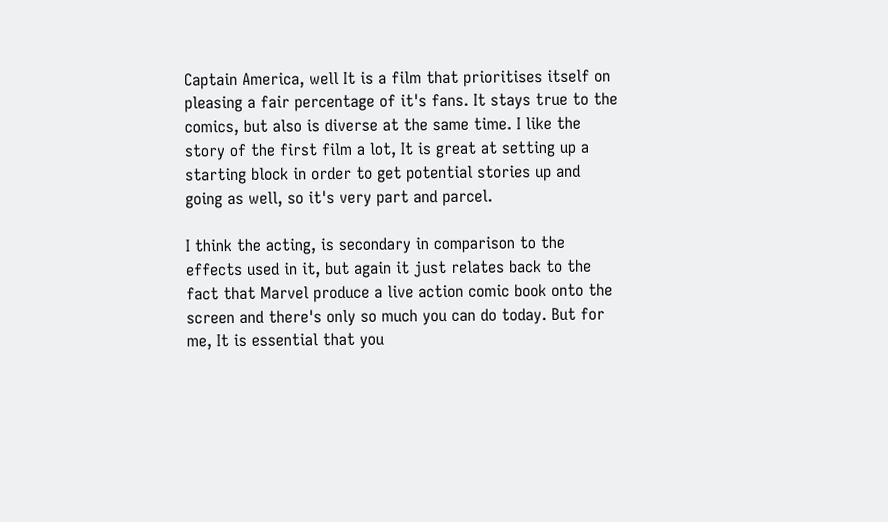Captain America, well It is a film that prioritises itself on pleasing a fair percentage of it's fans. It stays true to the comics, but also is diverse at the same time. I like the story of the first film a lot, It is great at setting up a starting block in order to get potential stories up and going as well, so it's very part and parcel.

I think the acting, is secondary in comparison to the effects used in it, but again it just relates back to the fact that Marvel produce a live action comic book onto the screen and there's only so much you can do today. But for me, It is essential that you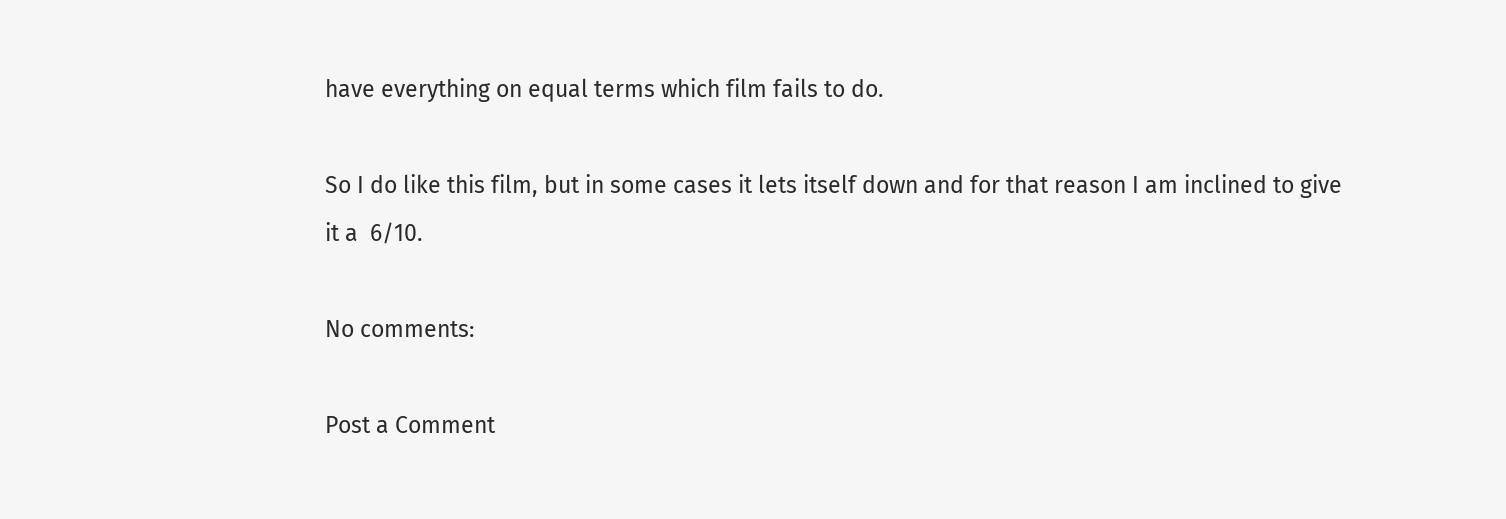have everything on equal terms which film fails to do.

So I do like this film, but in some cases it lets itself down and for that reason I am inclined to give it a  6/10.

No comments:

Post a Comment